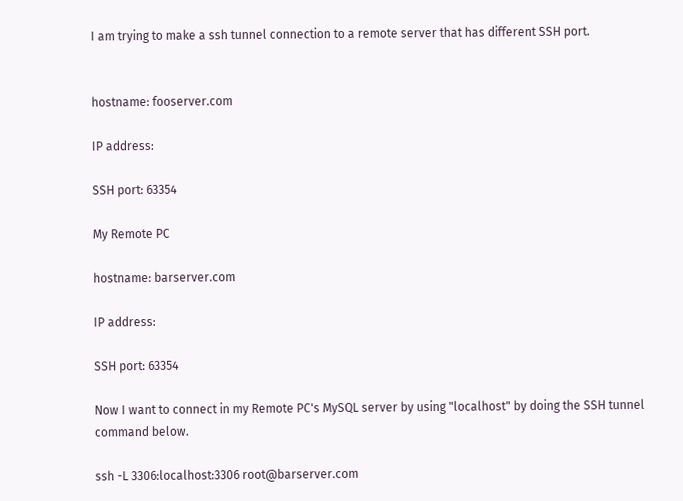I am trying to make a ssh tunnel connection to a remote server that has different SSH port.


hostname: fooserver.com

IP address:

SSH port: 63354

My Remote PC

hostname: barserver.com

IP address:

SSH port: 63354

Now I want to connect in my Remote PC's MySQL server by using "localhost" by doing the SSH tunnel command below.

ssh -L 3306:localhost:3306 root@barserver.com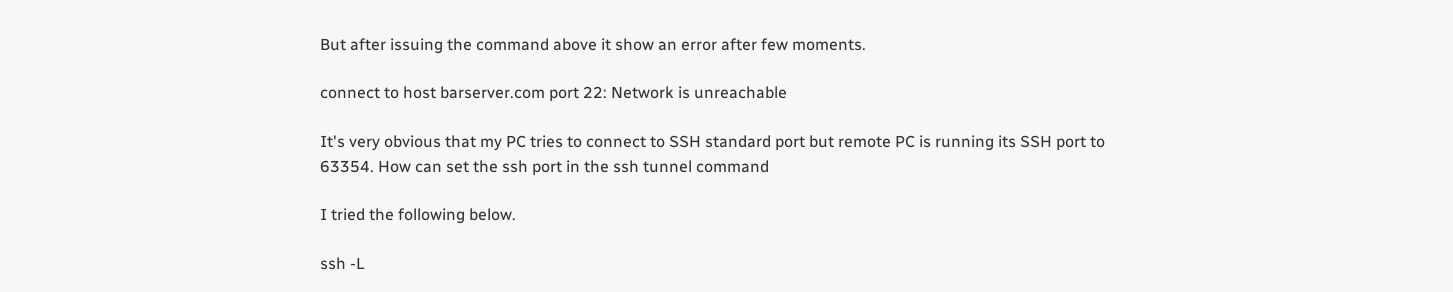But after issuing the command above it show an error after few moments.

connect to host barserver.com port 22: Network is unreachable

It's very obvious that my PC tries to connect to SSH standard port but remote PC is running its SSH port to 63354. How can set the ssh port in the ssh tunnel command

I tried the following below.

ssh -L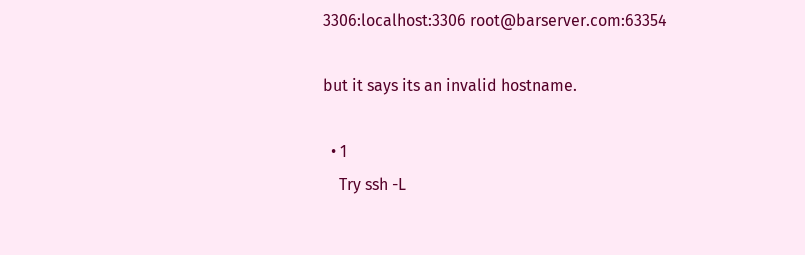3306:localhost:3306 root@barserver.com:63354

but it says its an invalid hostname.

  • 1
    Try ssh -L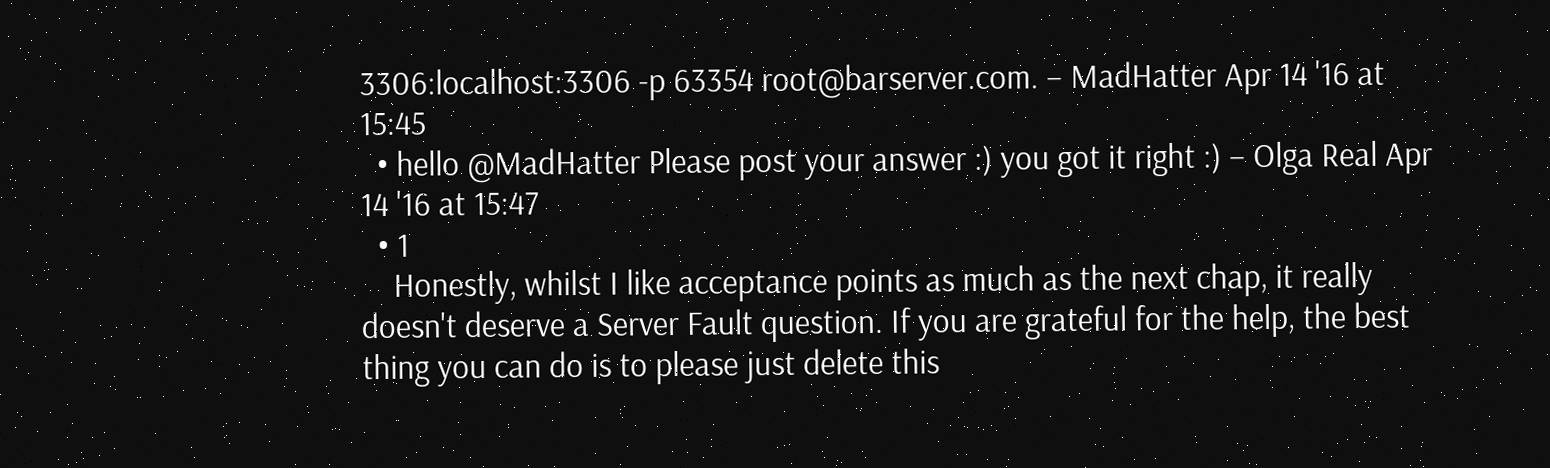3306:localhost:3306 -p 63354 root@barserver.com. – MadHatter Apr 14 '16 at 15:45
  • hello @MadHatter Please post your answer :) you got it right :) – Olga Real Apr 14 '16 at 15:47
  • 1
    Honestly, whilst I like acceptance points as much as the next chap, it really doesn't deserve a Server Fault question. If you are grateful for the help, the best thing you can do is to please just delete this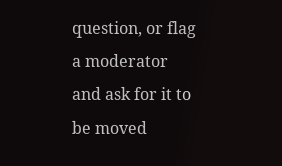question, or flag a moderator and ask for it to be moved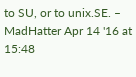to SU, or to unix.SE. – MadHatter Apr 14 '16 at 15:48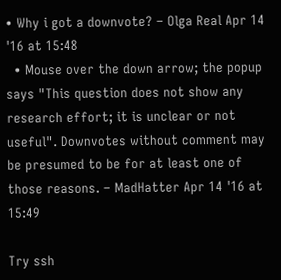• Why i got a downvote? – Olga Real Apr 14 '16 at 15:48
  • Mouse over the down arrow; the popup says "This question does not show any research effort; it is unclear or not useful". Downvotes without comment may be presumed to be for at least one of those reasons. – MadHatter Apr 14 '16 at 15:49

Try ssh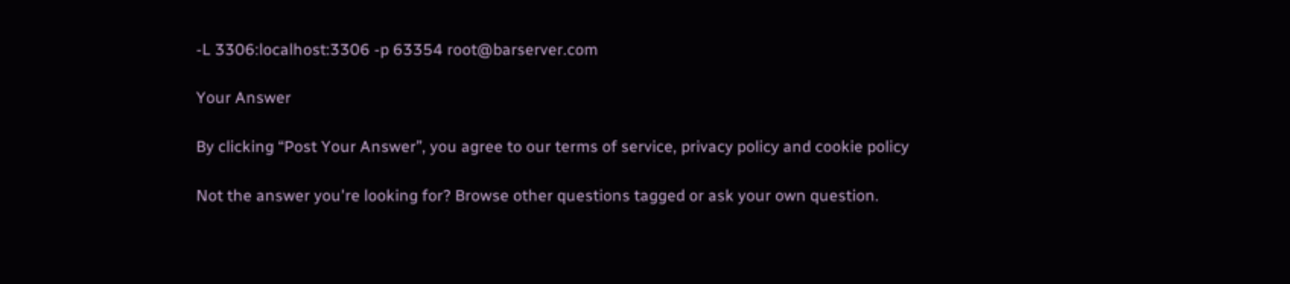-L 3306:localhost:3306 -p 63354 root@barserver.com

Your Answer

By clicking “Post Your Answer”, you agree to our terms of service, privacy policy and cookie policy

Not the answer you're looking for? Browse other questions tagged or ask your own question.